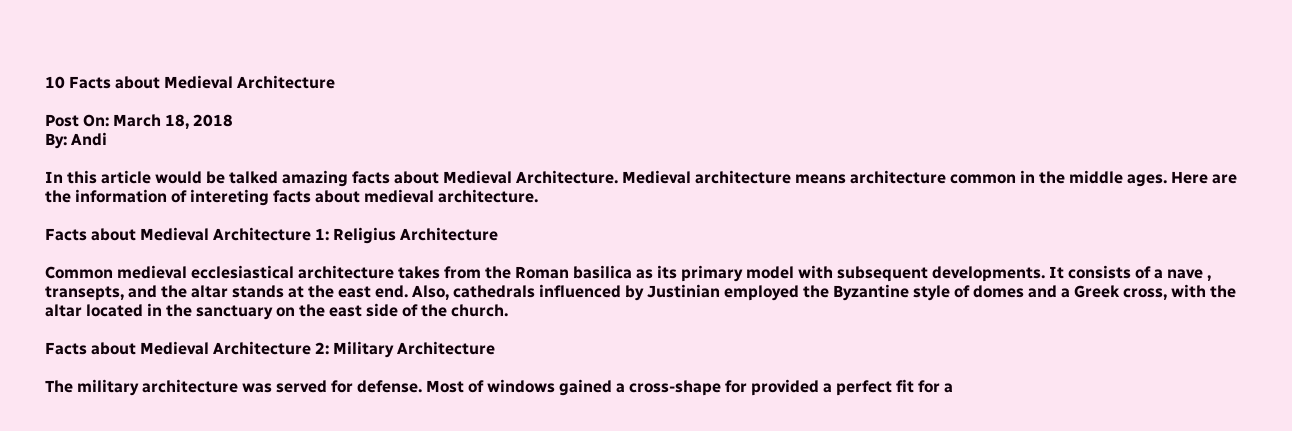10 Facts about Medieval Architecture

Post On: March 18, 2018
By: Andi

In this article would be talked amazing facts about Medieval Architecture. Medieval architecture means architecture common in the middle ages. Here are the information of intereting facts about medieval architecture.

Facts about Medieval Architecture 1: Religius Architecture

Common medieval ecclesiastical architecture takes from the Roman basilica as its primary model with subsequent developments. It consists of a nave , transepts, and the altar stands at the east end. Also, cathedrals influenced by Justinian employed the Byzantine style of domes and a Greek cross, with the altar located in the sanctuary on the east side of the church.

Facts about Medieval Architecture 2: Military Architecture

The military architecture was served for defense. Most of windows gained a cross-shape for provided a perfect fit for a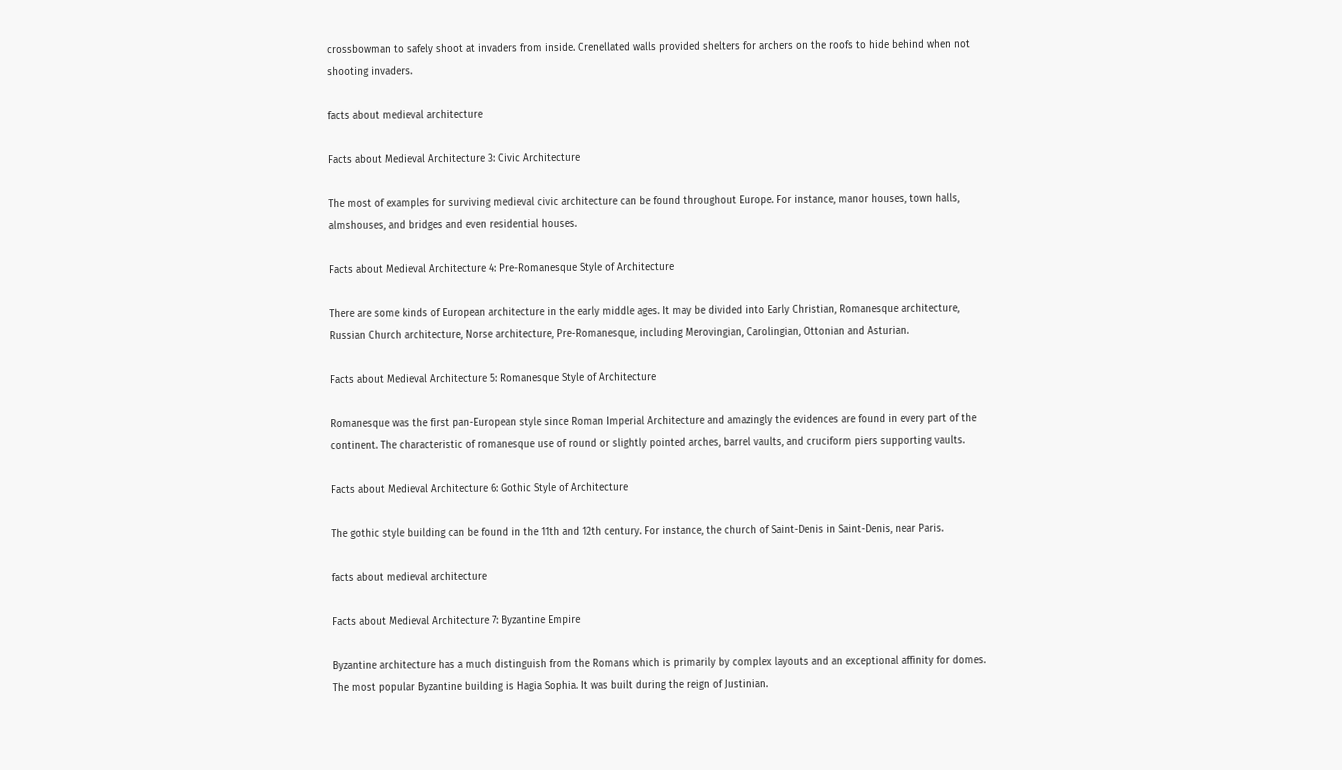crossbowman to safely shoot at invaders from inside. Crenellated walls provided shelters for archers on the roofs to hide behind when not shooting invaders.

facts about medieval architecture

Facts about Medieval Architecture 3: Civic Architecture

The most of examples for surviving medieval civic architecture can be found throughout Europe. For instance, manor houses, town halls, almshouses, and bridges and even residential houses.

Facts about Medieval Architecture 4: Pre-Romanesque Style of Architecture

There are some kinds of European architecture in the early middle ages. It may be divided into Early Christian, Romanesque architecture, Russian Church architecture, Norse architecture, Pre-Romanesque, including Merovingian, Carolingian, Ottonian and Asturian.

Facts about Medieval Architecture 5: Romanesque Style of Architecture

Romanesque was the first pan-European style since Roman Imperial Architecture and amazingly the evidences are found in every part of the continent. The characteristic of romanesque use of round or slightly pointed arches, barrel vaults, and cruciform piers supporting vaults.

Facts about Medieval Architecture 6: Gothic Style of Architecture

The gothic style building can be found in the 11th and 12th century. For instance, the church of Saint-Denis in Saint-Denis, near Paris.

facts about medieval architecture

Facts about Medieval Architecture 7: Byzantine Empire

Byzantine architecture has a much distinguish from the Romans which is primarily by complex layouts and an exceptional affinity for domes. The most popular Byzantine building is Hagia Sophia. It was built during the reign of Justinian.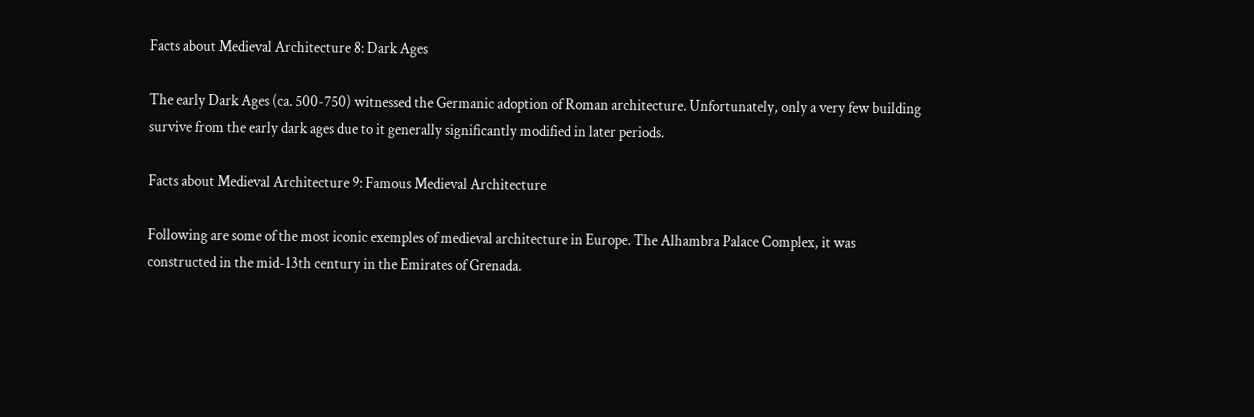Facts about Medieval Architecture 8: Dark Ages

The early Dark Ages (ca. 500-750) witnessed the Germanic adoption of Roman architecture. Unfortunately, only a very few building survive from the early dark ages due to it generally significantly modified in later periods.

Facts about Medieval Architecture 9: Famous Medieval Architecture

Following are some of the most iconic exemples of medieval architecture in Europe. The Alhambra Palace Complex, it was constructed in the mid-13th century in the Emirates of Grenada.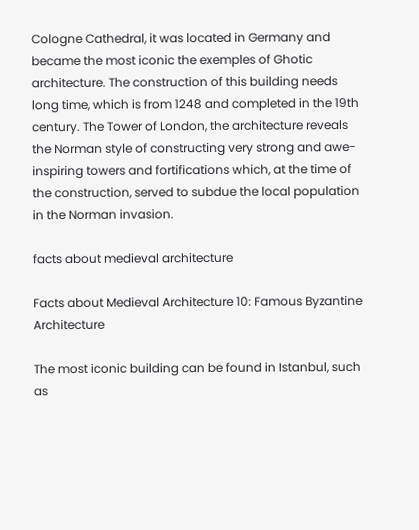Cologne Cathedral, it was located in Germany and became the most iconic the exemples of Ghotic architecture. The construction of this building needs long time, which is from 1248 and completed in the 19th century. The Tower of London, the architecture reveals the Norman style of constructing very strong and awe-inspiring towers and fortifications which, at the time of the construction, served to subdue the local population in the Norman invasion.

facts about medieval architecture

Facts about Medieval Architecture 10: Famous Byzantine Architecture

The most iconic building can be found in Istanbul, such as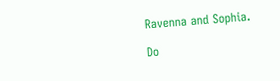Ravenna and Sophia.

Do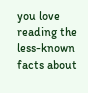you love reading the less-known facts about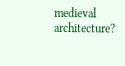medieval architecture?